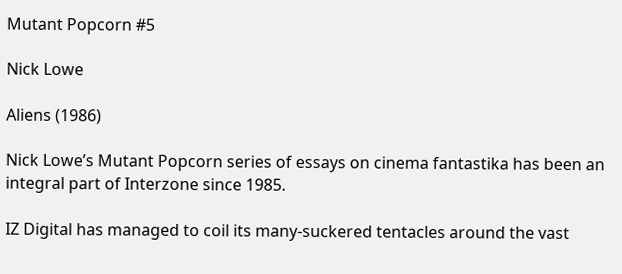Mutant Popcorn #5

Nick Lowe

Aliens (1986)

Nick Lowe’s Mutant Popcorn series of essays on cinema fantastika has been an integral part of Interzone since 1985.

IZ Digital has managed to coil its many-suckered tentacles around the vast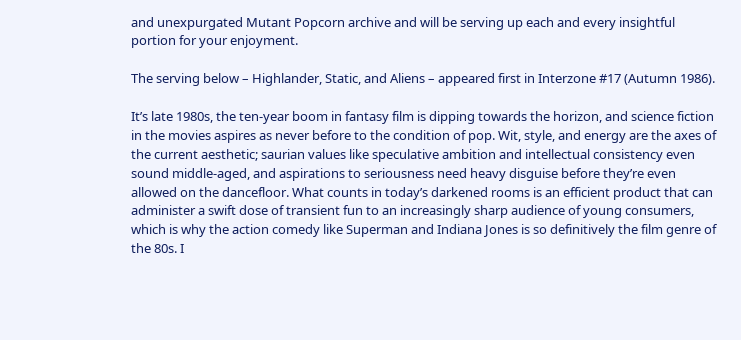and unexpurgated Mutant Popcorn archive and will be serving up each and every insightful portion for your enjoyment.

The serving below – Highlander, Static, and Aliens – appeared first in Interzone #17 (Autumn 1986).

It’s late 1980s, the ten-year boom in fantasy film is dipping towards the horizon, and science fiction in the movies aspires as never before to the condition of pop. Wit, style, and energy are the axes of the current aesthetic; saurian values like speculative ambition and intellectual consistency even sound middle-aged, and aspirations to seriousness need heavy disguise before they’re even allowed on the dancefloor. What counts in today’s darkened rooms is an efficient product that can administer a swift dose of transient fun to an increasingly sharp audience of young consumers, which is why the action comedy like Superman and Indiana Jones is so definitively the film genre of the 80s. I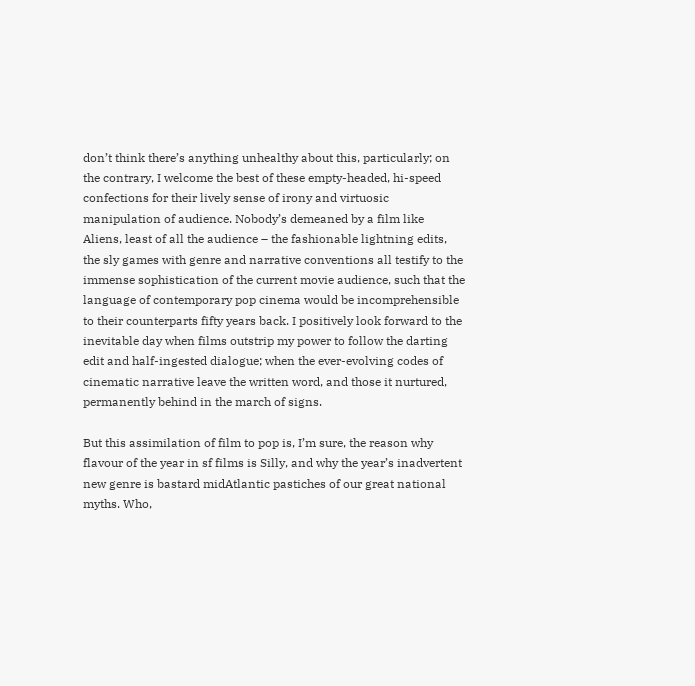don’t think there’s anything unhealthy about this, particularly; on the contrary, I welcome the best of these empty-headed, hi-speed confections for their lively sense of irony and virtuosic manipulation of audience. Nobody’s demeaned by a film like Aliens, least of all the audience – the fashionable lightning edits, the sly games with genre and narrative conventions all testify to the immense sophistication of the current movie audience, such that the language of contemporary pop cinema would be incomprehensible to their counterparts fifty years back. I positively look forward to the inevitable day when films outstrip my power to follow the darting edit and half-ingested dialogue; when the ever-evolving codes of cinematic narrative leave the written word, and those it nurtured, permanently behind in the march of signs.

But this assimilation of film to pop is, I’m sure, the reason why flavour of the year in sf films is Silly, and why the year’s inadvertent new genre is bastard midAtlantic pastiches of our great national myths. Who,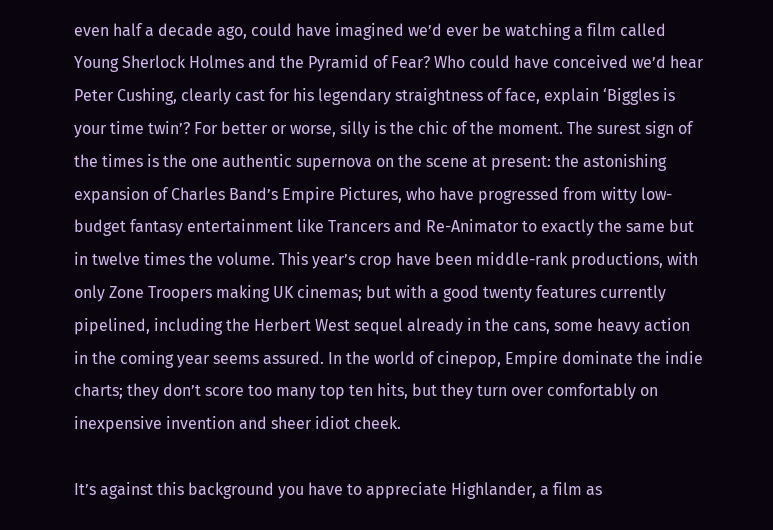even half a decade ago, could have imagined we’d ever be watching a film called Young Sherlock Holmes and the Pyramid of Fear? Who could have conceived we’d hear Peter Cushing, clearly cast for his legendary straightness of face, explain ‘Biggles is your time twin’? For better or worse, silly is the chic of the moment. The surest sign of the times is the one authentic supernova on the scene at present: the astonishing expansion of Charles Band’s Empire Pictures, who have progressed from witty low-budget fantasy entertainment like Trancers and Re-Animator to exactly the same but in twelve times the volume. This year’s crop have been middle-rank productions, with only Zone Troopers making UK cinemas; but with a good twenty features currently pipelined, including the Herbert West sequel already in the cans, some heavy action in the coming year seems assured. In the world of cinepop, Empire dominate the indie charts; they don’t score too many top ten hits, but they turn over comfortably on inexpensive invention and sheer idiot cheek.

It’s against this background you have to appreciate Highlander, a film as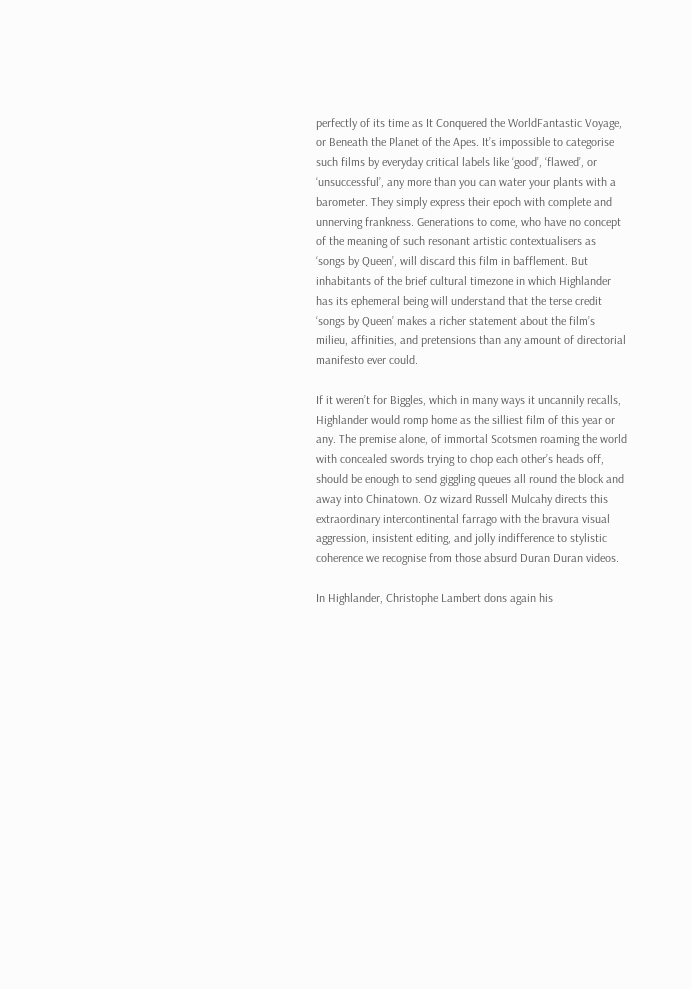perfectly of its time as It Conquered the WorldFantastic Voyage, or Beneath the Planet of the Apes. It’s impossible to categorise such films by everyday critical labels like ‘good’, ‘flawed’, or ‘unsuccessful’, any more than you can water your plants with a barometer. They simply express their epoch with complete and unnerving frankness. Generations to come, who have no concept of the meaning of such resonant artistic contextualisers as ‘songs by Queen’, will discard this film in bafflement. But inhabitants of the brief cultural timezone in which Highlander has its ephemeral being will understand that the terse credit ‘songs by Queen’ makes a richer statement about the film’s milieu, affinities, and pretensions than any amount of directorial manifesto ever could.

If it weren’t for Biggles, which in many ways it uncannily recalls, Highlander would romp home as the silliest film of this year or any. The premise alone, of immortal Scotsmen roaming the world with concealed swords trying to chop each other’s heads off, should be enough to send giggling queues all round the block and away into Chinatown. Oz wizard Russell Mulcahy directs this extraordinary intercontinental farrago with the bravura visual aggression, insistent editing, and jolly indifference to stylistic coherence we recognise from those absurd Duran Duran videos.

In Highlander, Christophe Lambert dons again his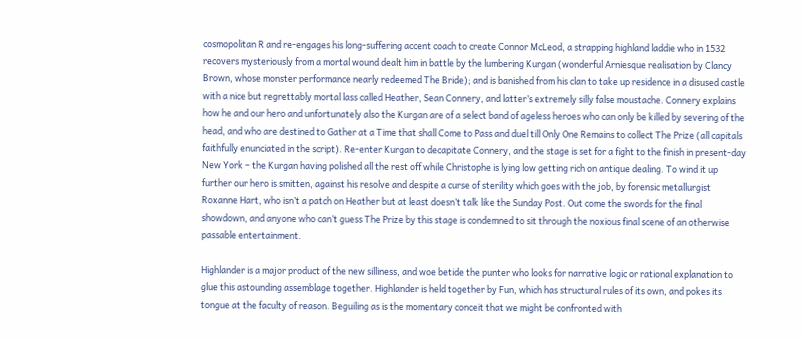cosmopolitan R and re-engages his long-suffering accent coach to create Connor McLeod, a strapping highland laddie who in 1532 recovers mysteriously from a mortal wound dealt him in battle by the lumbering Kurgan (wonderful Arniesque realisation by Clancy Brown, whose monster performance nearly redeemed The Bride); and is banished from his clan to take up residence in a disused castle with a nice but regrettably mortal lass called Heather, Sean Connery, and latter’s extremely silly false moustache. Connery explains how he and our hero and unfortunately also the Kurgan are of a select band of ageless heroes who can only be killed by severing of the head, and who are destined to Gather at a Time that shall Come to Pass and duel till Only One Remains to collect The Prize (all capitals faithfully enunciated in the script). Re-enter Kurgan to decapitate Connery, and the stage is set for a fight to the finish in present-day New York – the Kurgan having polished all the rest off while Christophe is lying low getting rich on antique dealing. To wind it up further our hero is smitten, against his resolve and despite a curse of sterility which goes with the job, by forensic metallurgist Roxanne Hart, who isn’t a patch on Heather but at least doesn’t talk like the Sunday Post. Out come the swords for the final showdown, and anyone who can’t guess The Prize by this stage is condemned to sit through the noxious final scene of an otherwise passable entertainment.

Highlander is a major product of the new silliness, and woe betide the punter who looks for narrative logic or rational explanation to glue this astounding assemblage together. Highlander is held together by Fun, which has structural rules of its own, and pokes its tongue at the faculty of reason. Beguiling as is the momentary conceit that we might be confronted with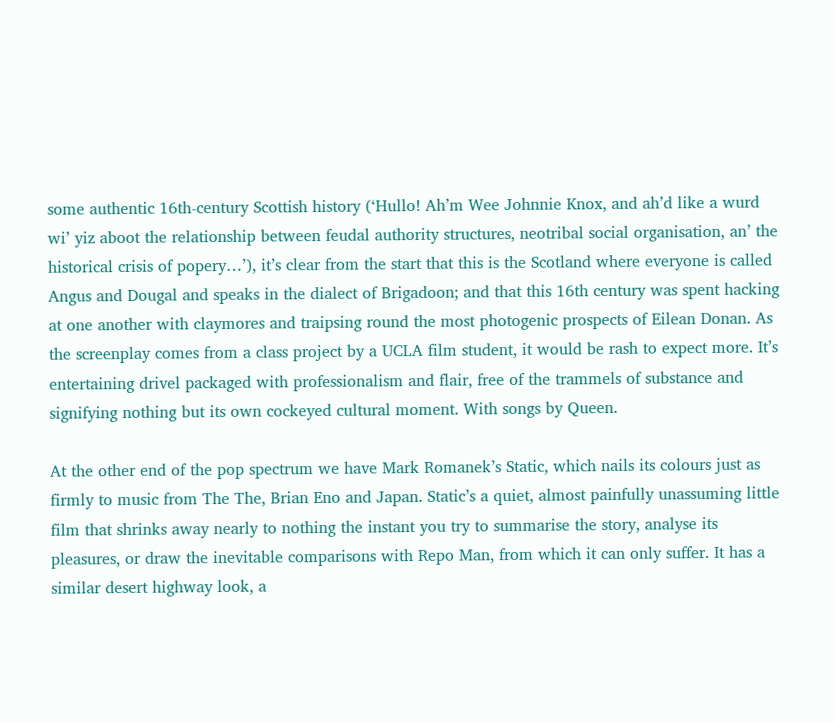some authentic 16th-century Scottish history (‘Hullo! Ah’m Wee Johnnie Knox, and ah’d like a wurd wi’ yiz aboot the relationship between feudal authority structures, neotribal social organisation, an’ the historical crisis of popery…’), it’s clear from the start that this is the Scotland where everyone is called Angus and Dougal and speaks in the dialect of Brigadoon; and that this 16th century was spent hacking at one another with claymores and traipsing round the most photogenic prospects of Eilean Donan. As the screenplay comes from a class project by a UCLA film student, it would be rash to expect more. It’s entertaining drivel packaged with professionalism and flair, free of the trammels of substance and signifying nothing but its own cockeyed cultural moment. With songs by Queen.

At the other end of the pop spectrum we have Mark Romanek’s Static, which nails its colours just as firmly to music from The The, Brian Eno and Japan. Static’s a quiet, almost painfully unassuming little film that shrinks away nearly to nothing the instant you try to summarise the story, analyse its pleasures, or draw the inevitable comparisons with Repo Man, from which it can only suffer. It has a similar desert highway look, a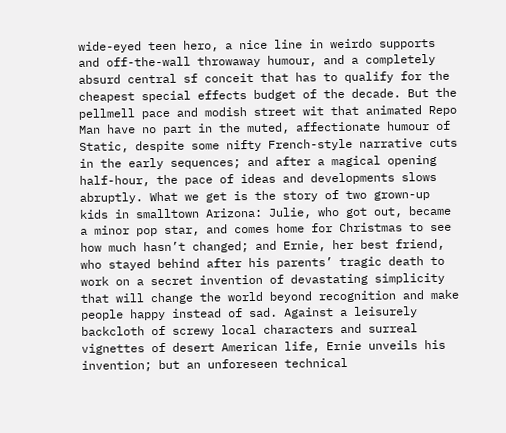wide-eyed teen hero, a nice line in weirdo supports and off-the-wall throwaway humour, and a completely absurd central sf conceit that has to qualify for the cheapest special effects budget of the decade. But the pellmell pace and modish street wit that animated Repo Man have no part in the muted, affectionate humour of Static, despite some nifty French-style narrative cuts in the early sequences; and after a magical opening half-hour, the pace of ideas and developments slows abruptly. What we get is the story of two grown-up kids in smalltown Arizona: Julie, who got out, became a minor pop star, and comes home for Christmas to see how much hasn’t changed; and Ernie, her best friend, who stayed behind after his parents’ tragic death to work on a secret invention of devastating simplicity that will change the world beyond recognition and make people happy instead of sad. Against a leisurely backcloth of screwy local characters and surreal vignettes of desert American life, Ernie unveils his invention; but an unforeseen technical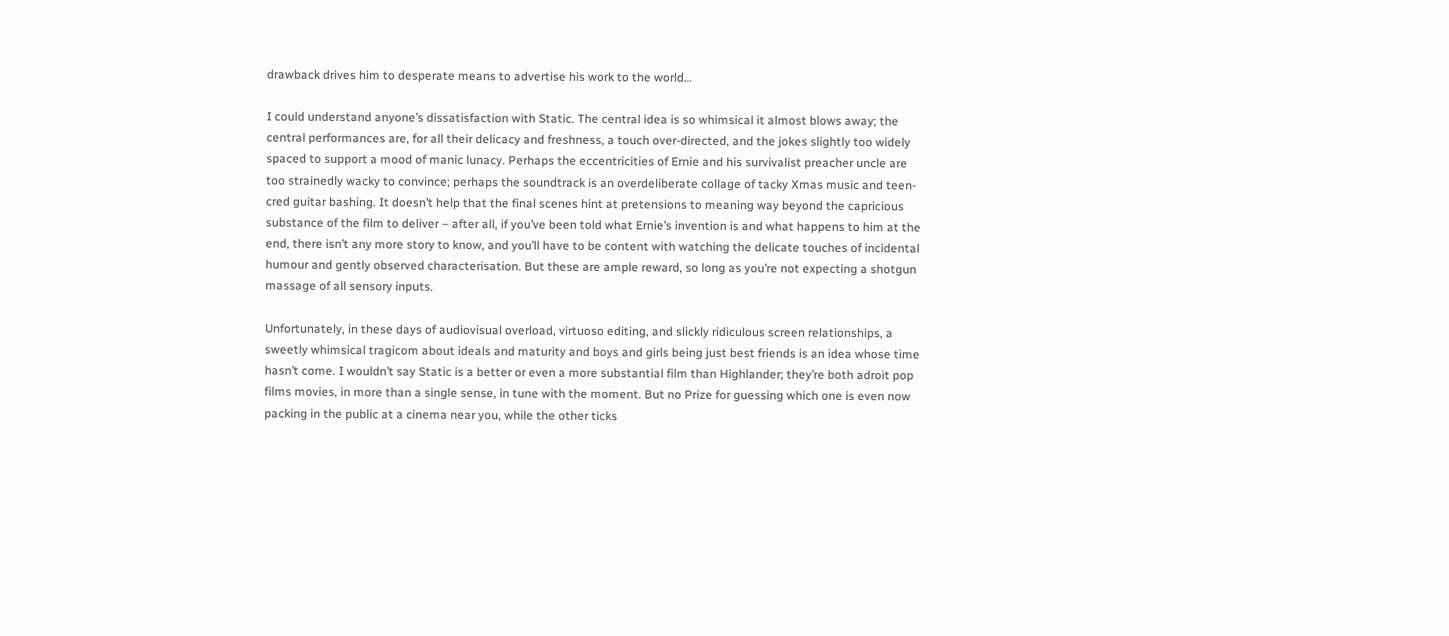drawback drives him to desperate means to advertise his work to the world…

I could understand anyone’s dissatisfaction with Static. The central idea is so whimsical it almost blows away; the central performances are, for all their delicacy and freshness, a touch over-directed, and the jokes slightly too widely spaced to support a mood of manic lunacy. Perhaps the eccentricities of Ernie and his survivalist preacher uncle are too strainedly wacky to convince; perhaps the soundtrack is an overdeliberate collage of tacky Xmas music and teen-cred guitar bashing. It doesn’t help that the final scenes hint at pretensions to meaning way beyond the capricious substance of the film to deliver – after all, if you’ve been told what Ernie’s invention is and what happens to him at the end, there isn’t any more story to know, and you’ll have to be content with watching the delicate touches of incidental humour and gently observed characterisation. But these are ample reward, so long as you’re not expecting a shotgun massage of all sensory inputs.

Unfortunately, in these days of audiovisual overload, virtuoso editing, and slickly ridiculous screen relationships, a sweetly whimsical tragicom about ideals and maturity and boys and girls being just best friends is an idea whose time hasn’t come. I wouldn’t say Static is a better or even a more substantial film than Highlander; they’re both adroit pop films movies, in more than a single sense, in tune with the moment. But no Prize for guessing which one is even now packing in the public at a cinema near you, while the other ticks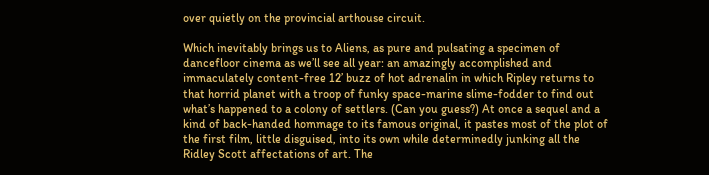over quietly on the provincial arthouse circuit.

Which inevitably brings us to Aliens, as pure and pulsating a specimen of dancefloor cinema as we’ll see all year: an amazingly accomplished and immaculately content-free 12’ buzz of hot adrenalin in which Ripley returns to that horrid planet with a troop of funky space-marine slime-fodder to find out what’s happened to a colony of settlers. (Can you guess?) At once a sequel and a kind of back-handed hommage to its famous original, it pastes most of the plot of the first film, little disguised, into its own while determinedly junking all the Ridley Scott affectations of art. The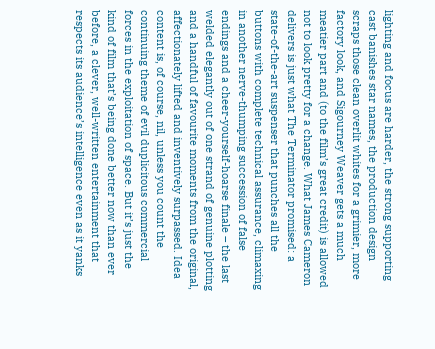lighting and focus are harder, the strong supporting cast banishes star names, the production design scraps those clean overlit whites for a grimier, more factory look, and Sigourney Weaver gets a much meatier part and (to the film’s great credit) is allowed not to look pretty for a change. What James Cameron delivers is just what The Terminator promised: a state-of-the-art suspenser that punches all the buttons with complete technical assurance, climaxing in another nerve-thumping succession of false endings and a cheer-yourself-hoarse finale – the last welded elegantly out of one strand of genuine plotting and a handful of favourite moments from the original, affectionately lifted and inventively surpassed. Idea content is, of course, nil, unless you count the continuing theme of evil duplicitous commercial forces in the exploitation of space. But it’s just the kind of film that’s being done better now than ever before, a clever, well-written entertainment that respects its audience’s intelligence even as it yanks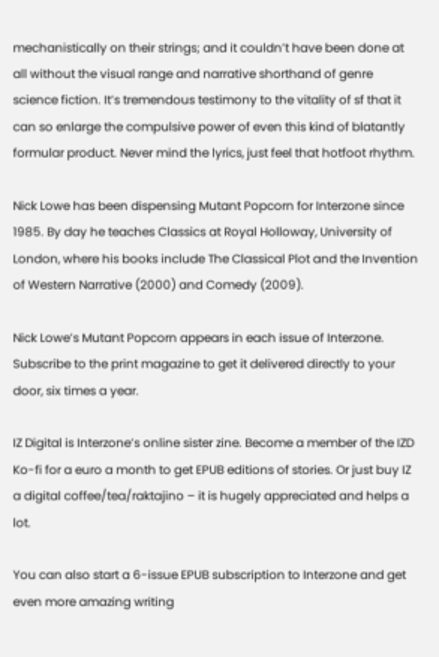mechanistically on their strings; and it couldn’t have been done at all without the visual range and narrative shorthand of genre science fiction. It’s tremendous testimony to the vitality of sf that it can so enlarge the compulsive power of even this kind of blatantly formular product. Never mind the lyrics, just feel that hotfoot rhythm.

Nick Lowe has been dispensing Mutant Popcorn for Interzone since 1985. By day he teaches Classics at Royal Holloway, University of London, where his books include The Classical Plot and the Invention of Western Narrative (2000) and Comedy (2009).

Nick Lowe’s Mutant Popcorn appears in each issue of Interzone. Subscribe to the print magazine to get it delivered directly to your door, six times a year.

IZ Digital is Interzone’s online sister zine. Become a member of the IZD Ko-fi for a euro a month to get EPUB editions of stories. Or just buy IZ a digital coffee/tea/raktajino – it is hugely appreciated and helps a lot.

You can also start a 6-issue EPUB subscription to Interzone and get even more amazing writing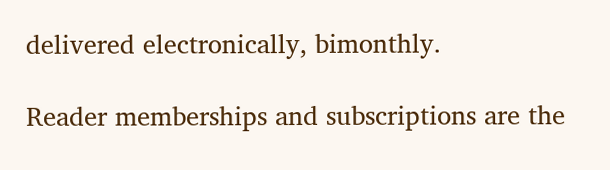delivered electronically, bimonthly.

Reader memberships and subscriptions are the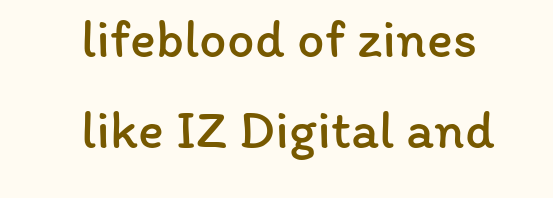lifeblood of zines like IZ Digital and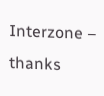Interzone – thanks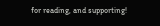for reading, and supporting!